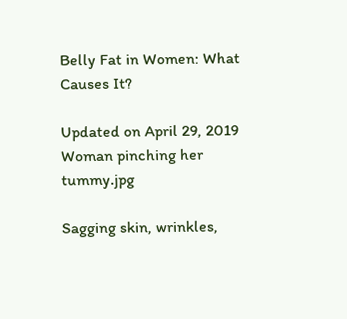Belly Fat in Women: What Causes It?

Updated on April 29, 2019
Woman pinching her tummy.jpg

Sagging skin, wrinkles,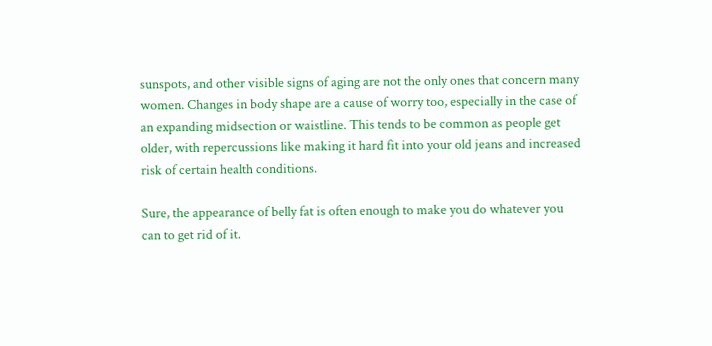sunspots, and other visible signs of aging are not the only ones that concern many women. Changes in body shape are a cause of worry too, especially in the case of an expanding midsection or waistline. This tends to be common as people get older, with repercussions like making it hard fit into your old jeans and increased risk of certain health conditions.

Sure, the appearance of belly fat is often enough to make you do whatever you can to get rid of it.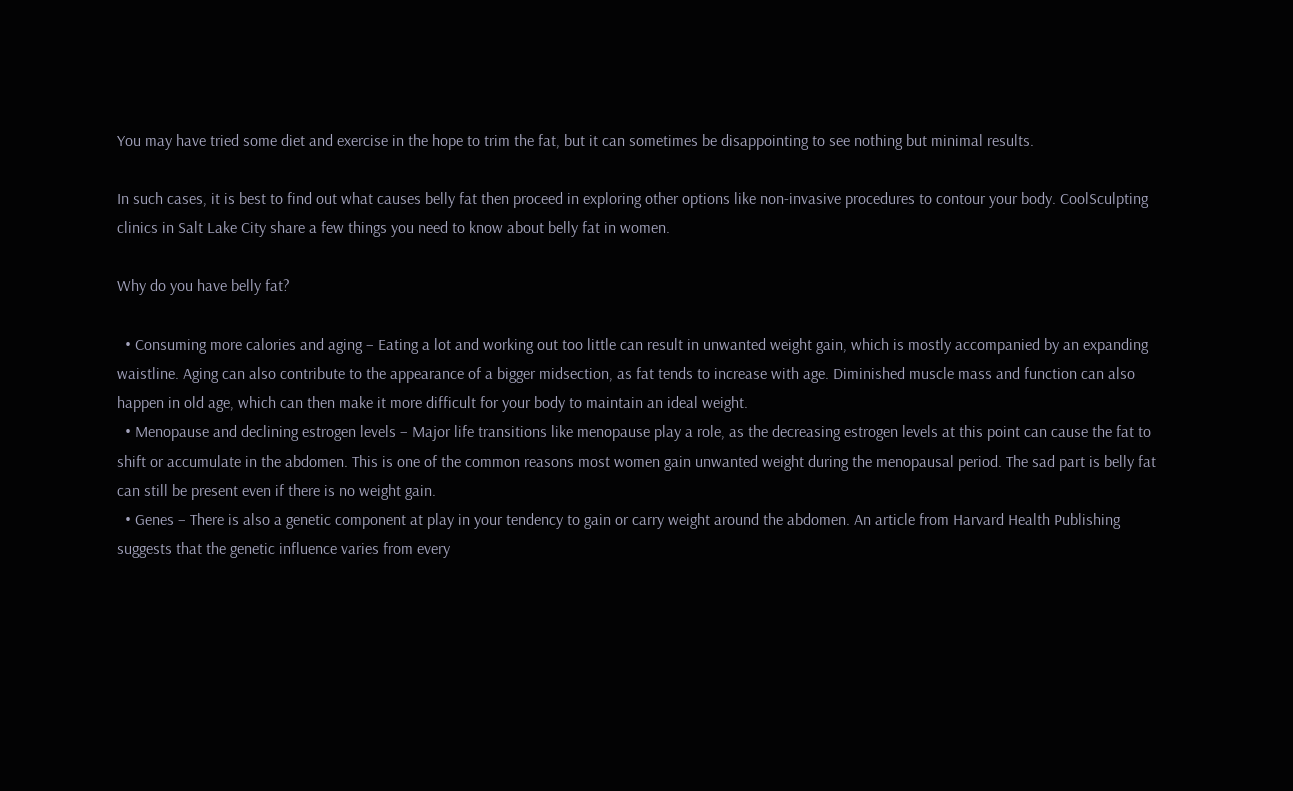You may have tried some diet and exercise in the hope to trim the fat, but it can sometimes be disappointing to see nothing but minimal results.

In such cases, it is best to find out what causes belly fat then proceed in exploring other options like non-invasive procedures to contour your body. CoolSculpting clinics in Salt Lake City share a few things you need to know about belly fat in women.

Why do you have belly fat?

  • Consuming more calories and aging – Eating a lot and working out too little can result in unwanted weight gain, which is mostly accompanied by an expanding waistline. Aging can also contribute to the appearance of a bigger midsection, as fat tends to increase with age. Diminished muscle mass and function can also happen in old age, which can then make it more difficult for your body to maintain an ideal weight.
  • Menopause and declining estrogen levels – Major life transitions like menopause play a role, as the decreasing estrogen levels at this point can cause the fat to shift or accumulate in the abdomen. This is one of the common reasons most women gain unwanted weight during the menopausal period. The sad part is belly fat can still be present even if there is no weight gain.
  • Genes – There is also a genetic component at play in your tendency to gain or carry weight around the abdomen. An article from Harvard Health Publishing suggests that the genetic influence varies from every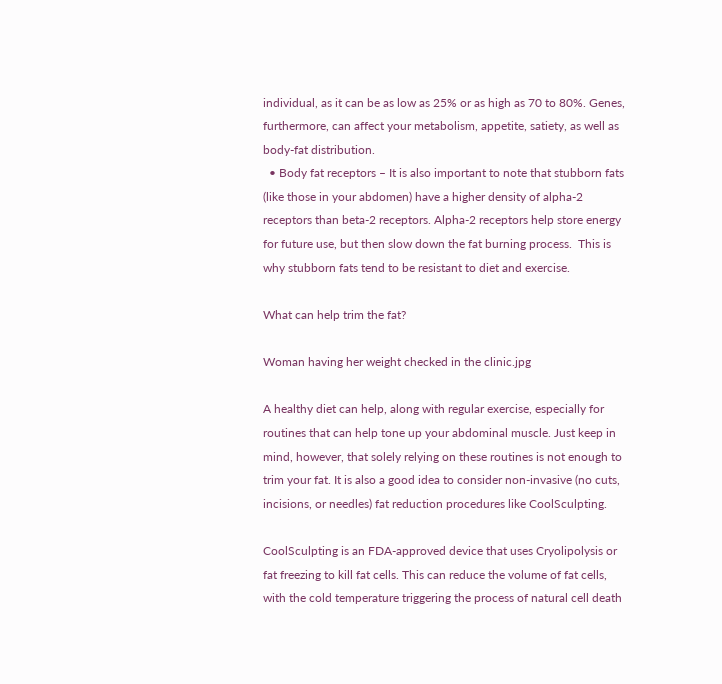individual, as it can be as low as 25% or as high as 70 to 80%. Genes, furthermore, can affect your metabolism, appetite, satiety, as well as body-fat distribution.
  • Body fat receptors – It is also important to note that stubborn fats (like those in your abdomen) have a higher density of alpha-2 receptors than beta-2 receptors. Alpha-2 receptors help store energy for future use, but then slow down the fat burning process.  This is why stubborn fats tend to be resistant to diet and exercise.

What can help trim the fat?

Woman having her weight checked in the clinic.jpg

A healthy diet can help, along with regular exercise, especially for routines that can help tone up your abdominal muscle. Just keep in mind, however, that solely relying on these routines is not enough to trim your fat. It is also a good idea to consider non-invasive (no cuts, incisions, or needles) fat reduction procedures like CoolSculpting.

CoolSculpting is an FDA-approved device that uses Cryolipolysis or fat freezing to kill fat cells. This can reduce the volume of fat cells, with the cold temperature triggering the process of natural cell death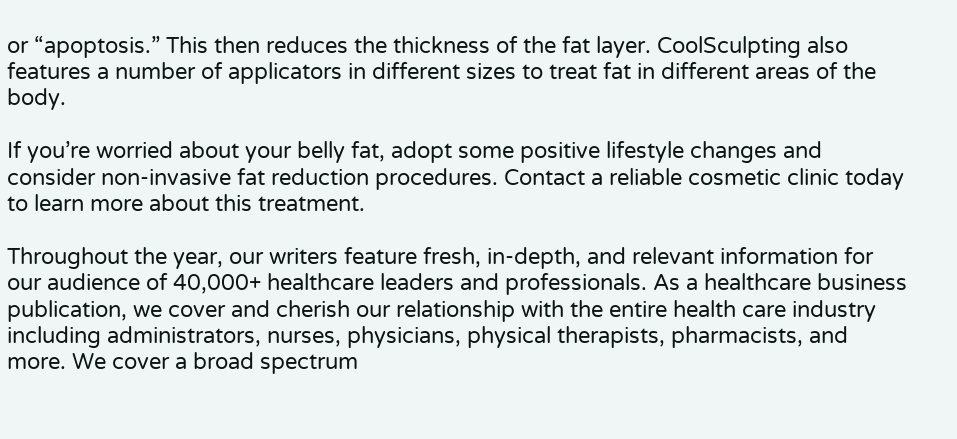or “apoptosis.” This then reduces the thickness of the fat layer. CoolSculpting also features a number of applicators in different sizes to treat fat in different areas of the body.

If you’re worried about your belly fat, adopt some positive lifestyle changes and consider non-invasive fat reduction procedures. Contact a reliable cosmetic clinic today to learn more about this treatment.

Throughout the year, our writers feature fresh, in-depth, and relevant information for our audience of 40,000+ healthcare leaders and professionals. As a healthcare business publication, we cover and cherish our relationship with the entire health care industry including administrators, nurses, physicians, physical therapists, pharmacists, and more. We cover a broad spectrum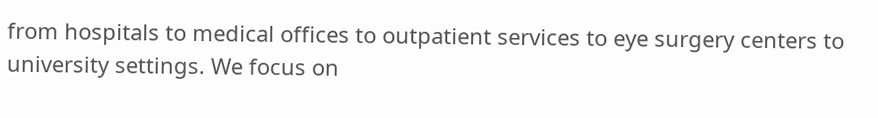from hospitals to medical offices to outpatient services to eye surgery centers to university settings. We focus on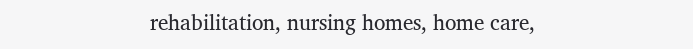rehabilitation, nursing homes, home care,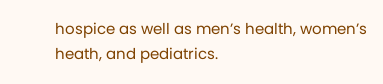hospice as well as men’s health, women’s heath, and pediatrics.